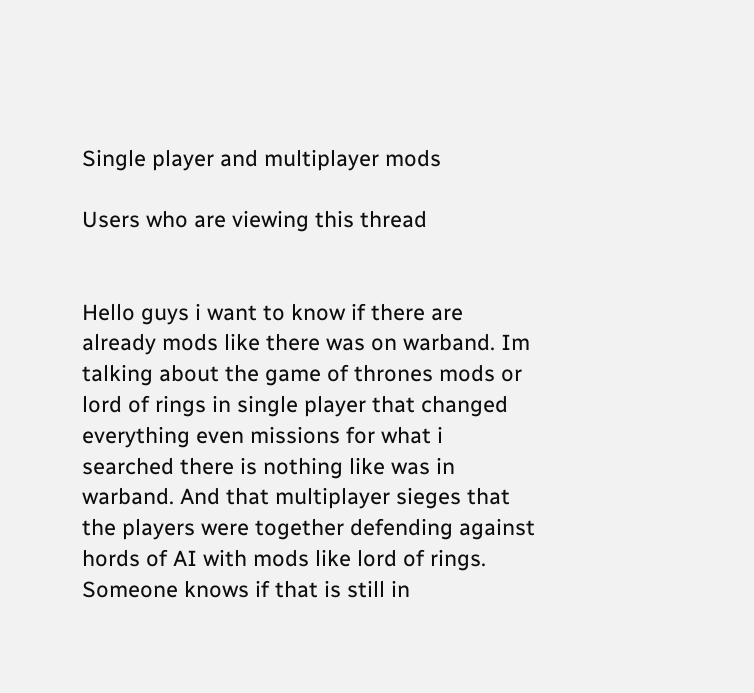Single player and multiplayer mods

Users who are viewing this thread


Hello guys i want to know if there are already mods like there was on warband. Im talking about the game of thrones mods or lord of rings in single player that changed everything even missions for what i searched there is nothing like was in warband. And that multiplayer sieges that the players were together defending against hords of AI with mods like lord of rings.
Someone knows if that is still in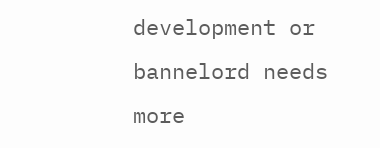development or bannelord needs more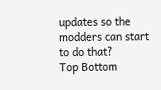updates so the modders can start to do that?
Top Bottom